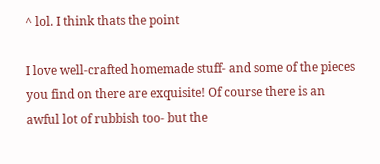^ lol. I think thats the point

I love well-crafted homemade stuff- and some of the pieces you find on there are exquisite! Of course there is an awful lot of rubbish too- but the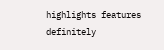highlights features definitely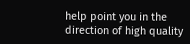help point you in the direction of high quality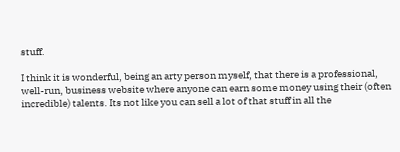stuff.

I think it is wonderful, being an arty person myself, that there is a professional, well-run, business website where anyone can earn some money using their (often incredible) talents. Its not like you can sell a lot of that stuff in all the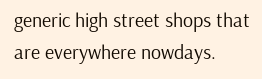generic high street shops that are everywhere nowdays.